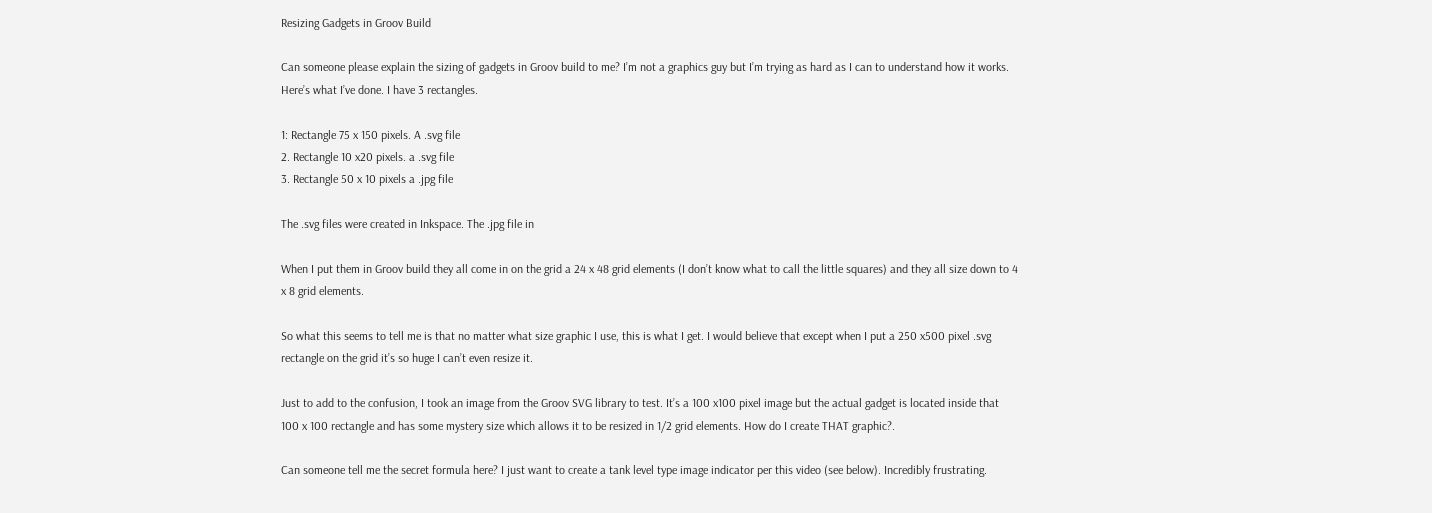Resizing Gadgets in Groov Build

Can someone please explain the sizing of gadgets in Groov build to me? I’m not a graphics guy but I’m trying as hard as I can to understand how it works. Here’s what I’ve done. I have 3 rectangles.

1: Rectangle 75 x 150 pixels. A .svg file
2. Rectangle 10 x20 pixels. a .svg file
3. Rectangle 50 x 10 pixels a .jpg file

The .svg files were created in Inkspace. The .jpg file in

When I put them in Groov build they all come in on the grid a 24 x 48 grid elements (I don’t know what to call the little squares) and they all size down to 4 x 8 grid elements.

So what this seems to tell me is that no matter what size graphic I use, this is what I get. I would believe that except when I put a 250 x500 pixel .svg rectangle on the grid it’s so huge I can’t even resize it.

Just to add to the confusion, I took an image from the Groov SVG library to test. It’s a 100 x100 pixel image but the actual gadget is located inside that 100 x 100 rectangle and has some mystery size which allows it to be resized in 1/2 grid elements. How do I create THAT graphic?.

Can someone tell me the secret formula here? I just want to create a tank level type image indicator per this video (see below). Incredibly frustrating.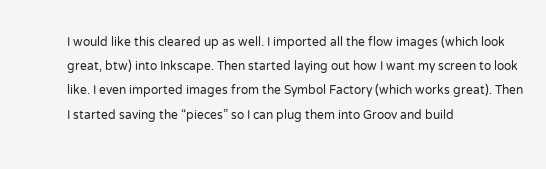I would like this cleared up as well. I imported all the flow images (which look great, btw) into Inkscape. Then started laying out how I want my screen to look like. I even imported images from the Symbol Factory (which works great). Then I started saving the “pieces” so I can plug them into Groov and build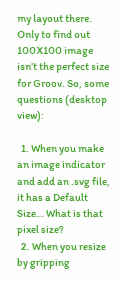my layout there. Only to find out 100X100 image isn’t the perfect size for Groov. So, some questions (desktop view):

  1. When you make an image indicator and add an .svg file, it has a Default Size… What is that pixel size?
  2. When you resize by gripping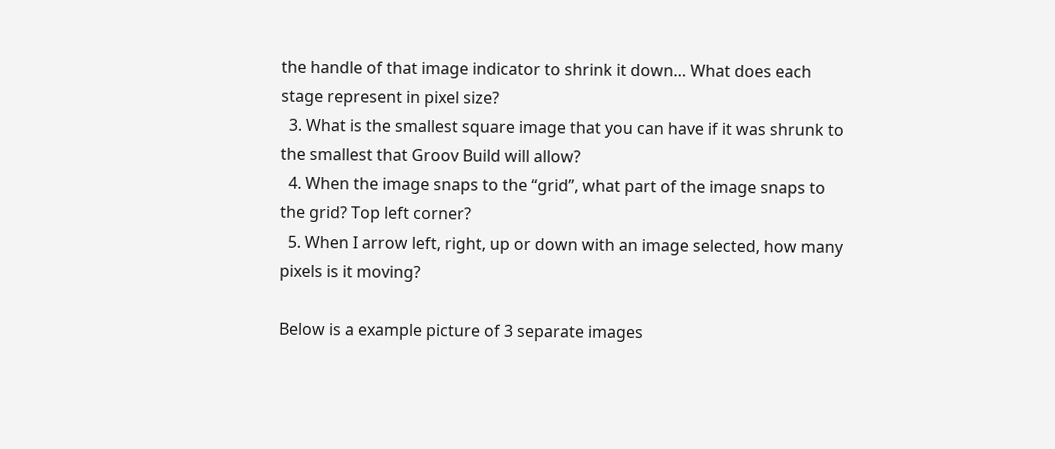the handle of that image indicator to shrink it down… What does each stage represent in pixel size?
  3. What is the smallest square image that you can have if it was shrunk to the smallest that Groov Build will allow?
  4. When the image snaps to the “grid”, what part of the image snaps to the grid? Top left corner?
  5. When I arrow left, right, up or down with an image selected, how many pixels is it moving?

Below is a example picture of 3 separate images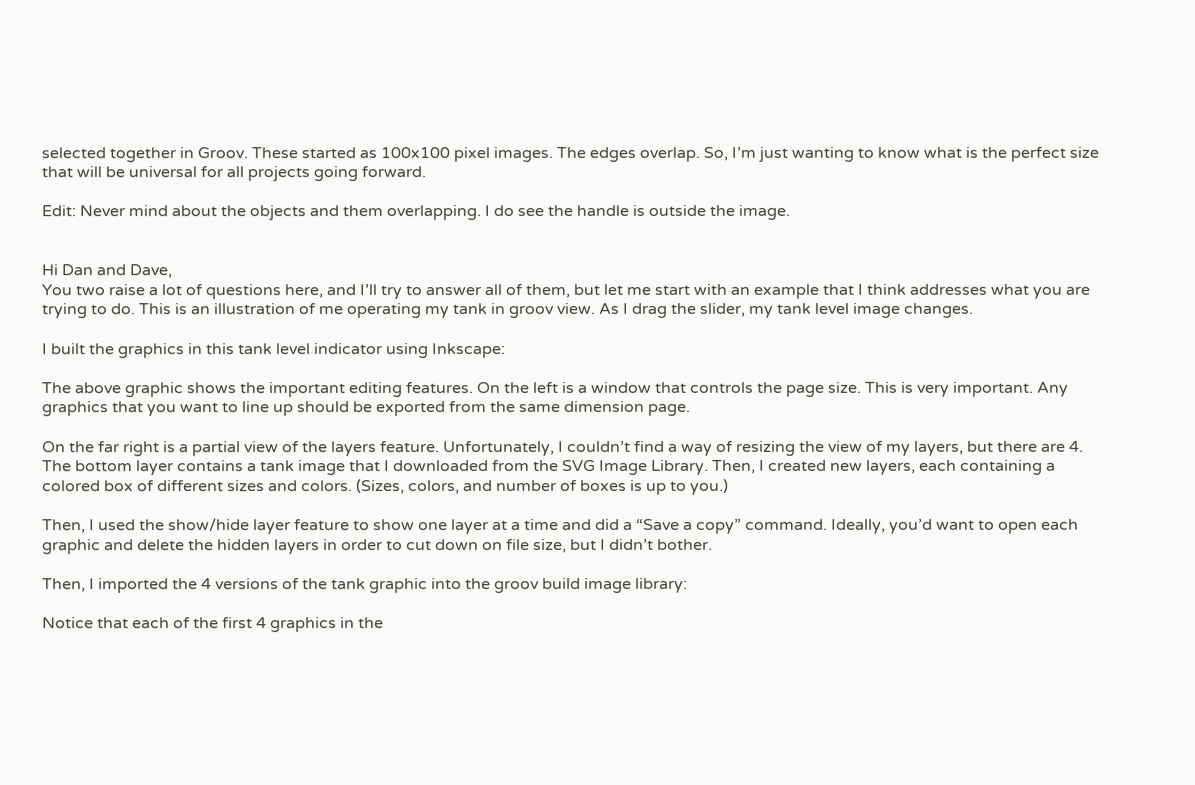selected together in Groov. These started as 100x100 pixel images. The edges overlap. So, I’m just wanting to know what is the perfect size that will be universal for all projects going forward.

Edit: Never mind about the objects and them overlapping. I do see the handle is outside the image.


Hi Dan and Dave,
You two raise a lot of questions here, and I’ll try to answer all of them, but let me start with an example that I think addresses what you are trying to do. This is an illustration of me operating my tank in groov view. As I drag the slider, my tank level image changes.

I built the graphics in this tank level indicator using Inkscape:

The above graphic shows the important editing features. On the left is a window that controls the page size. This is very important. Any graphics that you want to line up should be exported from the same dimension page.

On the far right is a partial view of the layers feature. Unfortunately, I couldn’t find a way of resizing the view of my layers, but there are 4. The bottom layer contains a tank image that I downloaded from the SVG Image Library. Then, I created new layers, each containing a colored box of different sizes and colors. (Sizes, colors, and number of boxes is up to you.)

Then, I used the show/hide layer feature to show one layer at a time and did a “Save a copy” command. Ideally, you’d want to open each graphic and delete the hidden layers in order to cut down on file size, but I didn’t bother.

Then, I imported the 4 versions of the tank graphic into the groov build image library:

Notice that each of the first 4 graphics in the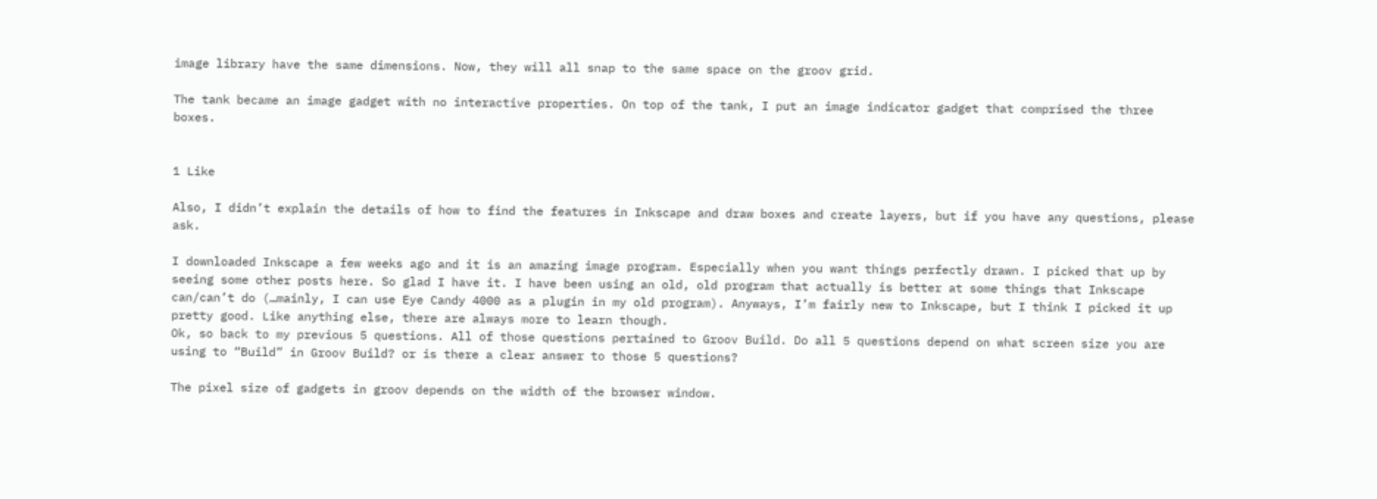image library have the same dimensions. Now, they will all snap to the same space on the groov grid.

The tank became an image gadget with no interactive properties. On top of the tank, I put an image indicator gadget that comprised the three boxes.


1 Like

Also, I didn’t explain the details of how to find the features in Inkscape and draw boxes and create layers, but if you have any questions, please ask.

I downloaded Inkscape a few weeks ago and it is an amazing image program. Especially when you want things perfectly drawn. I picked that up by seeing some other posts here. So glad I have it. I have been using an old, old program that actually is better at some things that Inkscape can/can’t do (…mainly, I can use Eye Candy 4000 as a plugin in my old program). Anyways, I’m fairly new to Inkscape, but I think I picked it up pretty good. Like anything else, there are always more to learn though.
Ok, so back to my previous 5 questions. All of those questions pertained to Groov Build. Do all 5 questions depend on what screen size you are using to “Build” in Groov Build? or is there a clear answer to those 5 questions?

The pixel size of gadgets in groov depends on the width of the browser window.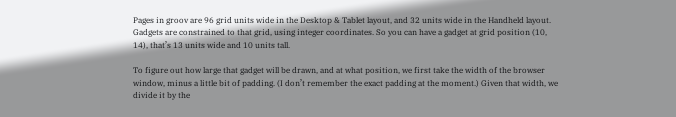Pages in groov are 96 grid units wide in the Desktop & Tablet layout, and 32 units wide in the Handheld layout. Gadgets are constrained to that grid, using integer coordinates. So you can have a gadget at grid position (10, 14), that’s 13 units wide and 10 units tall.

To figure out how large that gadget will be drawn, and at what position, we first take the width of the browser window, minus a little bit of padding. (I don’t remember the exact padding at the moment.) Given that width, we divide it by the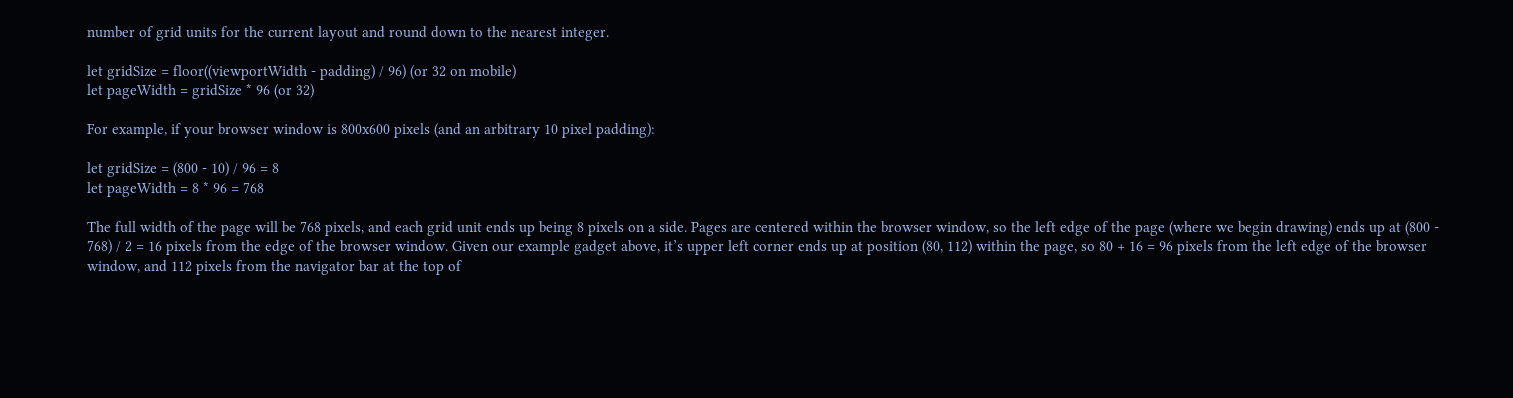number of grid units for the current layout and round down to the nearest integer.

let gridSize = floor((viewportWidth - padding) / 96) (or 32 on mobile)
let pageWidth = gridSize * 96 (or 32)

For example, if your browser window is 800x600 pixels (and an arbitrary 10 pixel padding):

let gridSize = (800 - 10) / 96 = 8
let pageWidth = 8 * 96 = 768

The full width of the page will be 768 pixels, and each grid unit ends up being 8 pixels on a side. Pages are centered within the browser window, so the left edge of the page (where we begin drawing) ends up at (800 - 768) / 2 = 16 pixels from the edge of the browser window. Given our example gadget above, it’s upper left corner ends up at position (80, 112) within the page, so 80 + 16 = 96 pixels from the left edge of the browser window, and 112 pixels from the navigator bar at the top of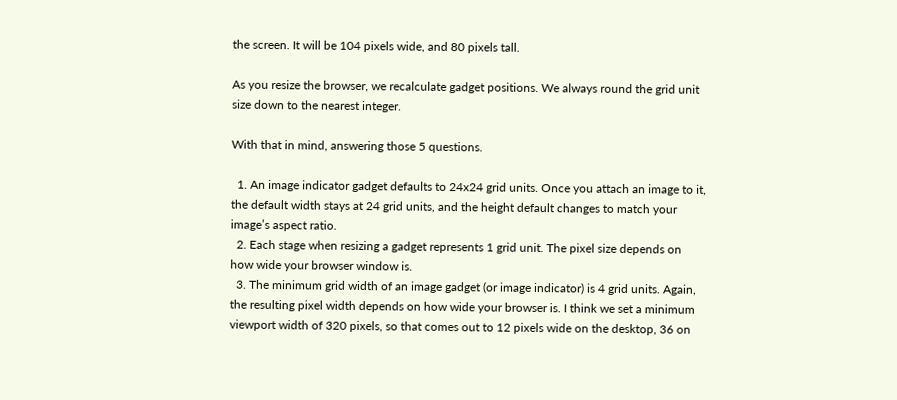the screen. It will be 104 pixels wide, and 80 pixels tall.

As you resize the browser, we recalculate gadget positions. We always round the grid unit size down to the nearest integer.

With that in mind, answering those 5 questions.

  1. An image indicator gadget defaults to 24x24 grid units. Once you attach an image to it, the default width stays at 24 grid units, and the height default changes to match your image’s aspect ratio.
  2. Each stage when resizing a gadget represents 1 grid unit. The pixel size depends on how wide your browser window is.
  3. The minimum grid width of an image gadget (or image indicator) is 4 grid units. Again, the resulting pixel width depends on how wide your browser is. I think we set a minimum viewport width of 320 pixels, so that comes out to 12 pixels wide on the desktop, 36 on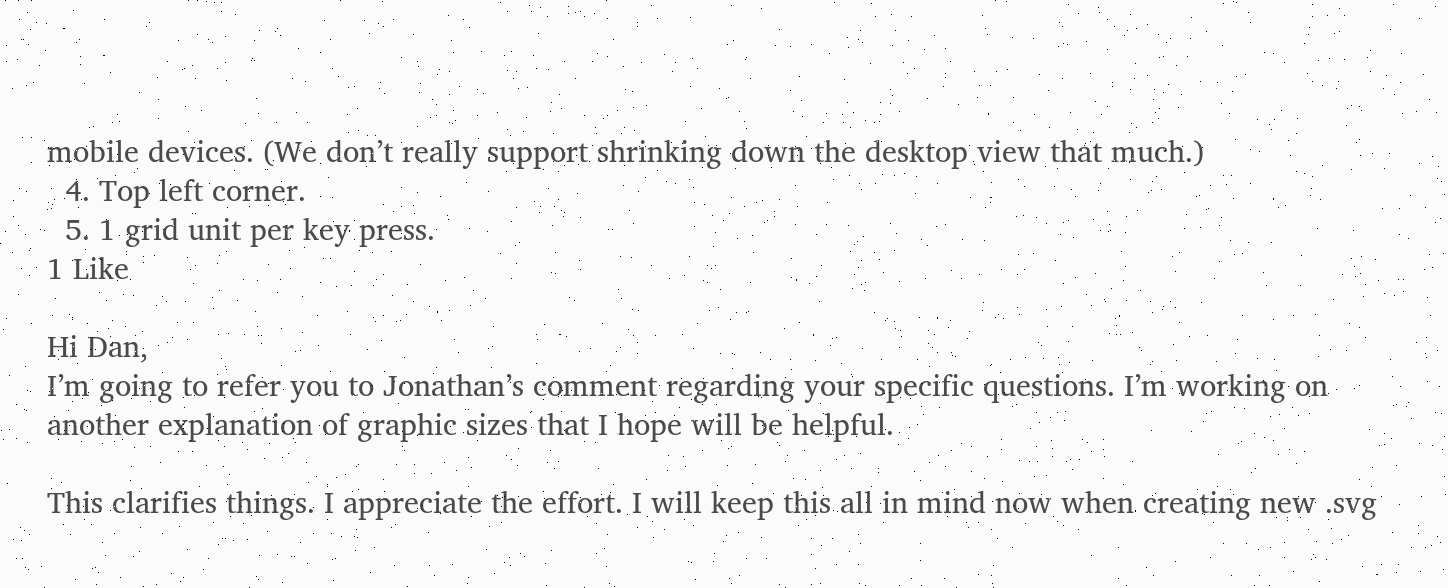mobile devices. (We don’t really support shrinking down the desktop view that much.)
  4. Top left corner.
  5. 1 grid unit per key press.
1 Like

Hi Dan,
I’m going to refer you to Jonathan’s comment regarding your specific questions. I’m working on another explanation of graphic sizes that I hope will be helpful.

This clarifies things. I appreciate the effort. I will keep this all in mind now when creating new .svg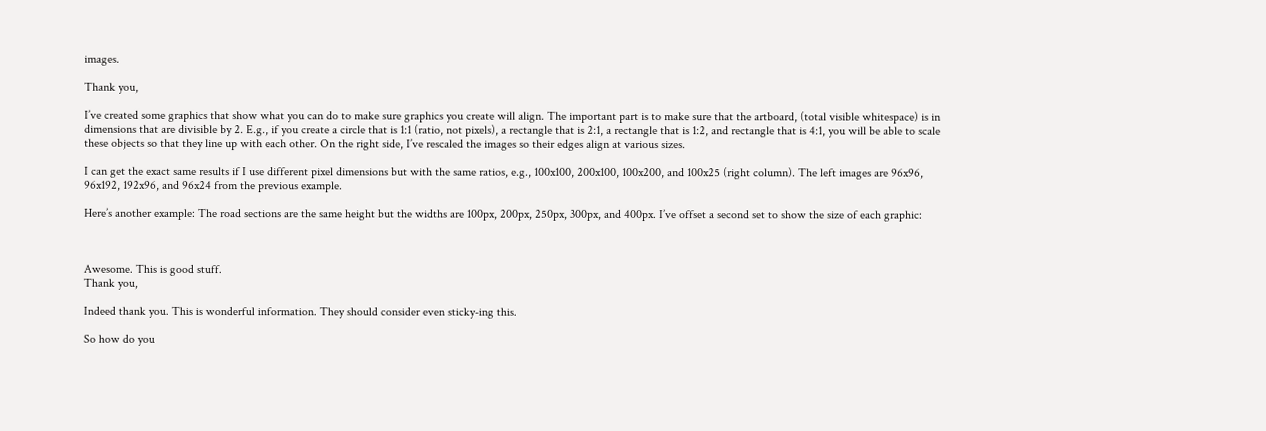images.

Thank you,

I’ve created some graphics that show what you can do to make sure graphics you create will align. The important part is to make sure that the artboard, (total visible whitespace) is in dimensions that are divisible by 2. E.g., if you create a circle that is 1:1 (ratio, not pixels), a rectangle that is 2:1, a rectangle that is 1:2, and rectangle that is 4:1, you will be able to scale these objects so that they line up with each other. On the right side, I’ve rescaled the images so their edges align at various sizes.

I can get the exact same results if I use different pixel dimensions but with the same ratios, e.g., 100x100, 200x100, 100x200, and 100x25 (right column). The left images are 96x96, 96x192, 192x96, and 96x24 from the previous example.

Here’s another example: The road sections are the same height but the widths are 100px, 200px, 250px, 300px, and 400px. I’ve offset a second set to show the size of each graphic:



Awesome. This is good stuff.
Thank you,

Indeed thank you. This is wonderful information. They should consider even sticky-ing this.

So how do you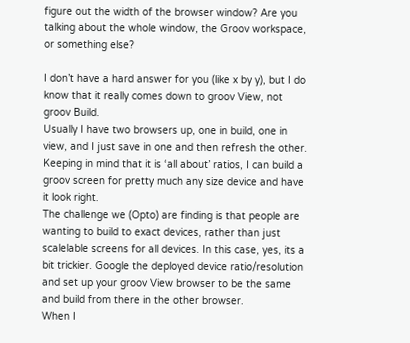figure out the width of the browser window? Are you talking about the whole window, the Groov workspace, or something else?

I don’t have a hard answer for you (like x by y), but I do know that it really comes down to groov View, not groov Build.
Usually I have two browsers up, one in build, one in view, and I just save in one and then refresh the other.
Keeping in mind that it is ‘all about’ ratios, I can build a groov screen for pretty much any size device and have it look right.
The challenge we (Opto) are finding is that people are wanting to build to exact devices, rather than just scalelable screens for all devices. In this case, yes, its a bit trickier. Google the deployed device ratio/resolution and set up your groov View browser to be the same and build from there in the other browser.
When I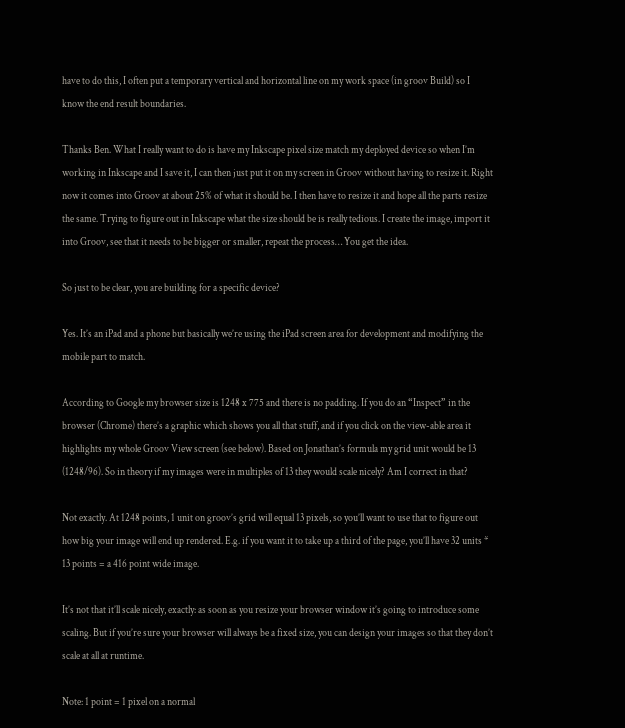have to do this, I often put a temporary vertical and horizontal line on my work space (in groov Build) so I know the end result boundaries.

Thanks Ben. What I really want to do is have my Inkscape pixel size match my deployed device so when I’m working in Inkscape and I save it, I can then just put it on my screen in Groov without having to resize it. Right now it comes into Groov at about 25% of what it should be. I then have to resize it and hope all the parts resize the same. Trying to figure out in Inkscape what the size should be is really tedious. I create the image, import it into Groov, see that it needs to be bigger or smaller, repeat the process… You get the idea.

So just to be clear, you are building for a specific device?

Yes. It’s an iPad and a phone but basically we’re using the iPad screen area for development and modifying the mobile part to match.

According to Google my browser size is 1248 x 775 and there is no padding. If you do an “Inspect” in the browser (Chrome) there’s a graphic which shows you all that stuff, and if you click on the view-able area it highlights my whole Groov View screen (see below). Based on Jonathan’s formula my grid unit would be 13 (1248/96). So in theory if my images were in multiples of 13 they would scale nicely? Am I correct in that?

Not exactly. At 1248 points, 1 unit on groov’s grid will equal 13 pixels, so you’ll want to use that to figure out how big your image will end up rendered. E.g. if you want it to take up a third of the page, you’ll have 32 units * 13 points = a 416 point wide image.

It’s not that it’ll scale nicely, exactly: as soon as you resize your browser window it’s going to introduce some scaling. But if you’re sure your browser will always be a fixed size, you can design your images so that they don’t scale at all at runtime.

Note: 1 point = 1 pixel on a normal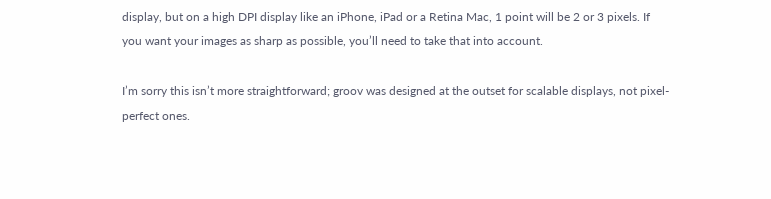display, but on a high DPI display like an iPhone, iPad or a Retina Mac, 1 point will be 2 or 3 pixels. If you want your images as sharp as possible, you’ll need to take that into account.

I’m sorry this isn’t more straightforward; groov was designed at the outset for scalable displays, not pixel-perfect ones.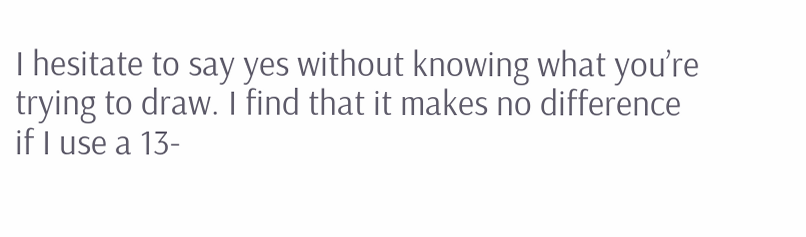I hesitate to say yes without knowing what you’re trying to draw. I find that it makes no difference if I use a 13-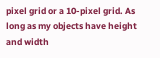pixel grid or a 10-pixel grid. As long as my objects have height and width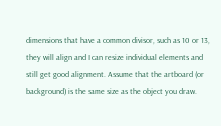dimensions that have a common divisor, such as 10 or 13, they will align and I can resize individual elements and still get good alignment. Assume that the artboard (or background) is the same size as the object you draw.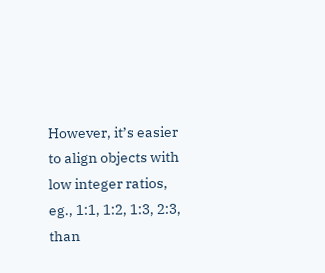However, it’s easier to align objects with low integer ratios, eg., 1:1, 1:2, 1:3, 2:3, than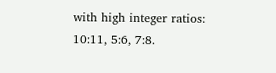with high integer ratios: 10:11, 5:6, 7:8.